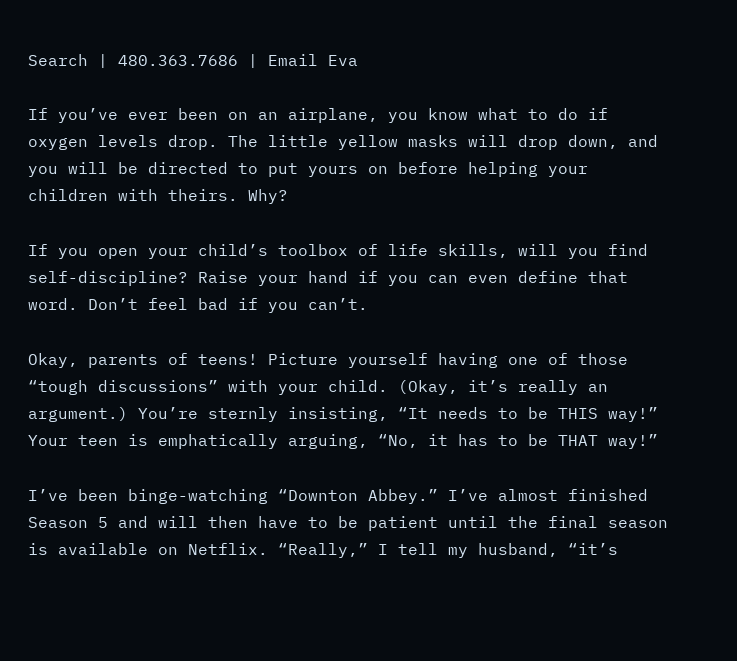Search | 480.363.7686 | Email Eva

If you’ve ever been on an airplane, you know what to do if oxygen levels drop. The little yellow masks will drop down, and you will be directed to put yours on before helping your children with theirs. Why?

If you open your child’s toolbox of life skills, will you find self-discipline? Raise your hand if you can even define that word. Don’t feel bad if you can’t.

Okay, parents of teens! Picture yourself having one of those “tough discussions” with your child. (Okay, it’s really an argument.) You’re sternly insisting, “It needs to be THIS way!” Your teen is emphatically arguing, “No, it has to be THAT way!”

I’ve been binge-watching “Downton Abbey.” I’ve almost finished Season 5 and will then have to be patient until the final season is available on Netflix. “Really,” I tell my husband, “it’s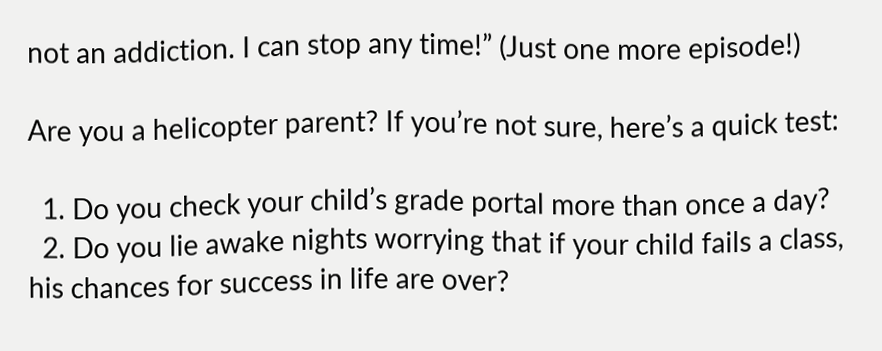not an addiction. I can stop any time!” (Just one more episode!)

Are you a helicopter parent? If you’re not sure, here’s a quick test:

  1. Do you check your child’s grade portal more than once a day?
  2. Do you lie awake nights worrying that if your child fails a class, his chances for success in life are over?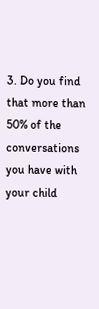3. Do you find that more than 50% of the conversations you have with your child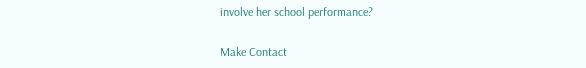involve her school performance?

Make Contact